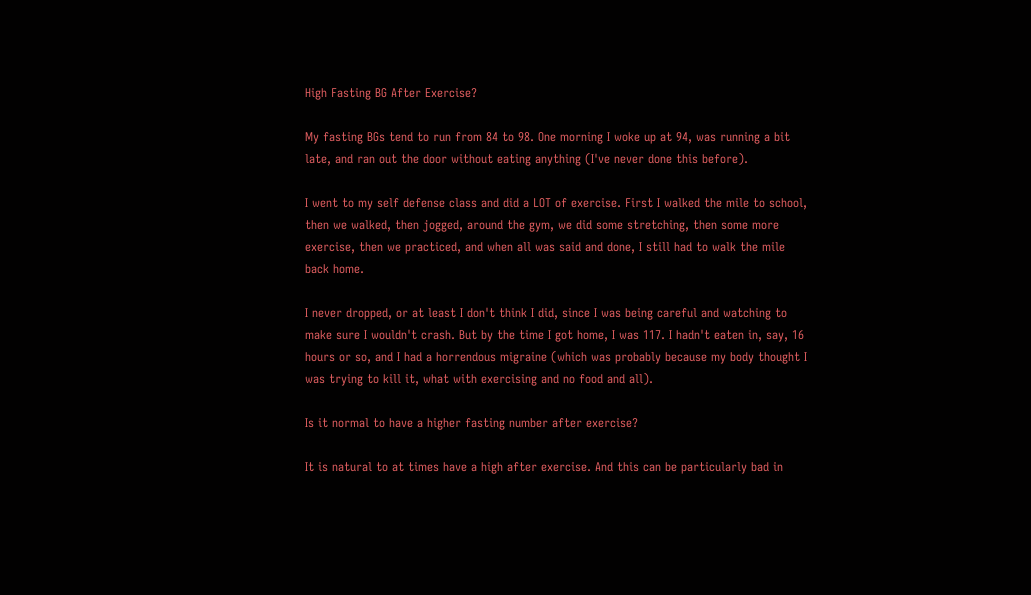High Fasting BG After Exercise?

My fasting BGs tend to run from 84 to 98. One morning I woke up at 94, was running a bit late, and ran out the door without eating anything (I've never done this before).

I went to my self defense class and did a LOT of exercise. First I walked the mile to school, then we walked, then jogged, around the gym, we did some stretching, then some more exercise, then we practiced, and when all was said and done, I still had to walk the mile back home.

I never dropped, or at least I don't think I did, since I was being careful and watching to make sure I wouldn't crash. But by the time I got home, I was 117. I hadn't eaten in, say, 16 hours or so, and I had a horrendous migraine (which was probably because my body thought I was trying to kill it, what with exercising and no food and all).

Is it normal to have a higher fasting number after exercise?

It is natural to at times have a high after exercise. And this can be particularly bad in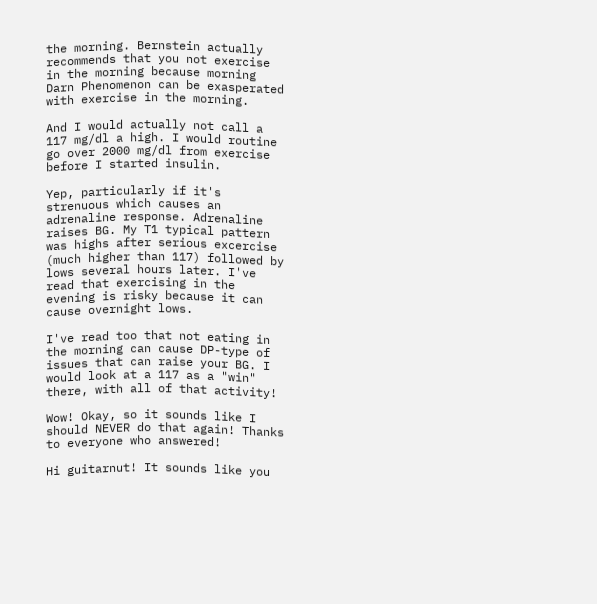the morning. Bernstein actually recommends that you not exercise in the morning because morning Darn Phenomenon can be exasperated with exercise in the morning.

And I would actually not call a 117 mg/dl a high. I would routine go over 2000 mg/dl from exercise before I started insulin.

Yep, particularly if it's strenuous which causes an adrenaline response. Adrenaline raises BG. My T1 typical pattern was highs after serious excercise (much higher than 117) followed by lows several hours later. I've read that exercising in the evening is risky because it can cause overnight lows.

I've read too that not eating in the morning can cause DP-type of issues that can raise your BG. I would look at a 117 as a "win" there, with all of that activity!

Wow! Okay, so it sounds like I should NEVER do that again! Thanks to everyone who answered!

Hi guitarnut! It sounds like you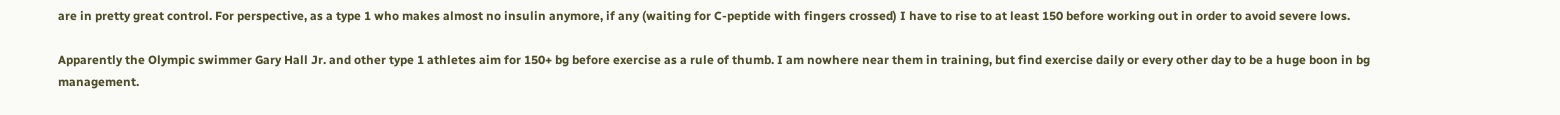are in pretty great control. For perspective, as a type 1 who makes almost no insulin anymore, if any (waiting for C-peptide with fingers crossed) I have to rise to at least 150 before working out in order to avoid severe lows.

Apparently the Olympic swimmer Gary Hall Jr. and other type 1 athletes aim for 150+ bg before exercise as a rule of thumb. I am nowhere near them in training, but find exercise daily or every other day to be a huge boon in bg management.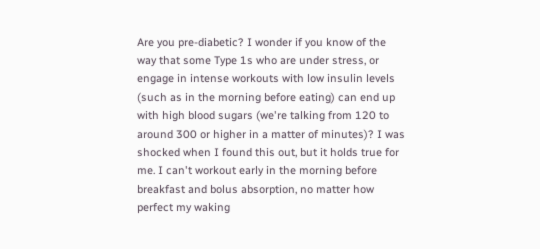Are you pre-diabetic? I wonder if you know of the way that some Type 1s who are under stress, or engage in intense workouts with low insulin levels (such as in the morning before eating) can end up with high blood sugars (we're talking from 120 to around 300 or higher in a matter of minutes)? I was shocked when I found this out, but it holds true for me. I can't workout early in the morning before breakfast and bolus absorption, no matter how perfect my waking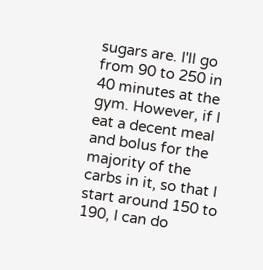sugars are. I'll go from 90 to 250 in 40 minutes at the gym. However, if I eat a decent meal and bolus for the majority of the carbs in it, so that I start around 150 to 190, I can do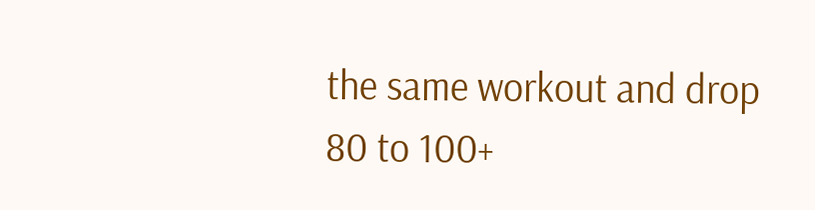the same workout and drop 80 to 100+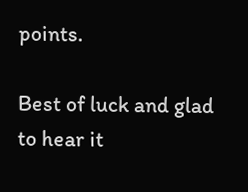points.

Best of luck and glad to hear it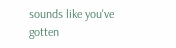sounds like you've gotten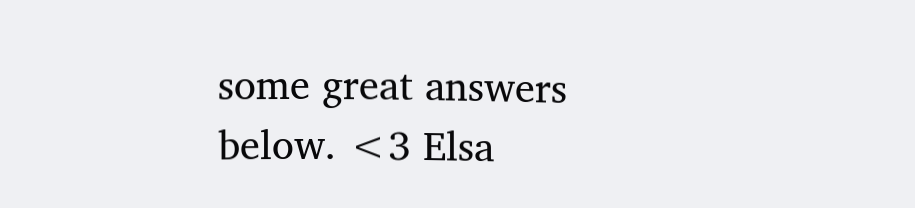some great answers below. <3 Elsa